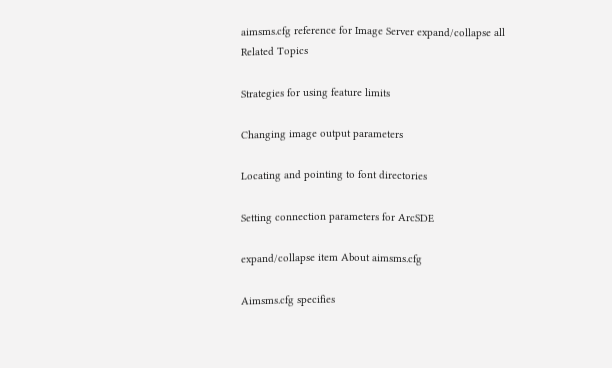aimsms.cfg reference for Image Server expand/collapse all
Related Topics

Strategies for using feature limits

Changing image output parameters

Locating and pointing to font directories

Setting connection parameters for ArcSDE

expand/collapse item About aimsms.cfg

Aimsms.cfg specifies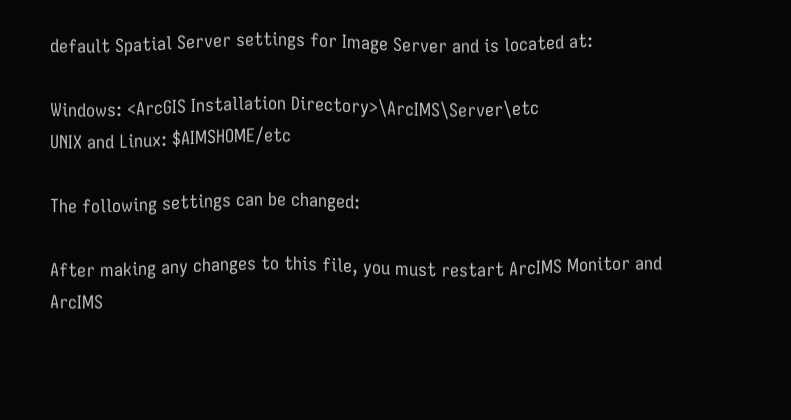default Spatial Server settings for Image Server and is located at:

Windows: <ArcGIS Installation Directory>\ArcIMS\Server\etc
UNIX and Linux: $AIMSHOME/etc

The following settings can be changed:

After making any changes to this file, you must restart ArcIMS Monitor and ArcIMS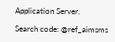Application Server.

Search code: @ref_aimsms